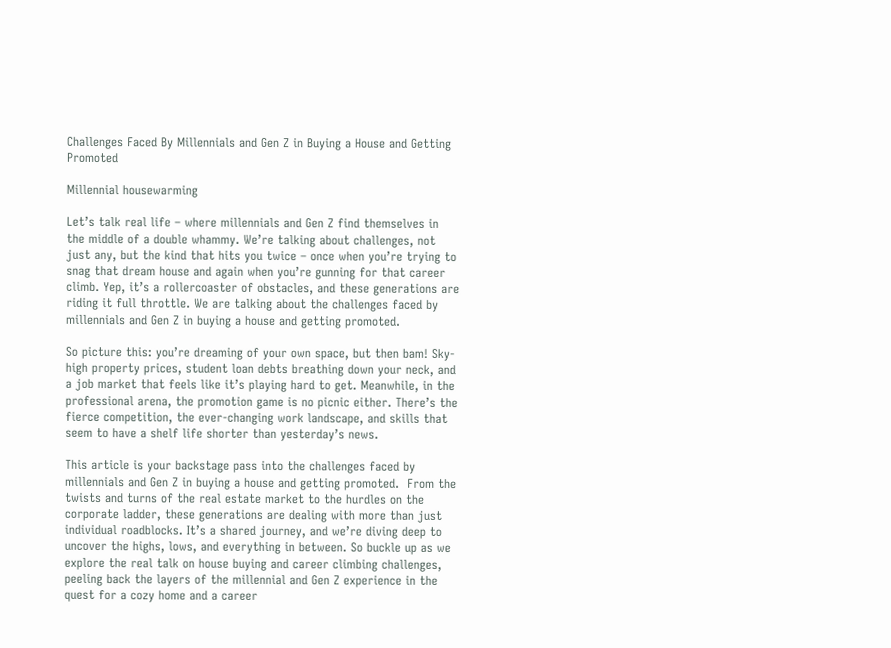Challenges Faced By Millennials and Gen Z in Buying a House and Getting Promoted

Millennial housewarming

Let’s talk real life – where millennials and Gen Z find themselves in the middle of a double whammy. We’re talking about challenges, not just any, but the kind that hits you twice – once when you’re trying to snag that dream house and again when you’re gunning for that career climb. Yep, it’s a rollercoaster of obstacles, and these generations are riding it full throttle. We are talking about the challenges faced by millennials and Gen Z in buying a house and getting promoted.

So picture this: you’re dreaming of your own space, but then bam! Sky-high property prices, student loan debts breathing down your neck, and a job market that feels like it’s playing hard to get. Meanwhile, in the professional arena, the promotion game is no picnic either. There’s the fierce competition, the ever-changing work landscape, and skills that seem to have a shelf life shorter than yesterday’s news.

This article is your backstage pass into the challenges faced by millennials and Gen Z in buying a house and getting promoted.  From the twists and turns of the real estate market to the hurdles on the corporate ladder, these generations are dealing with more than just individual roadblocks. It’s a shared journey, and we’re diving deep to uncover the highs, lows, and everything in between. So buckle up as we explore the real talk on house buying and career climbing challenges, peeling back the layers of the millennial and Gen Z experience in the quest for a cozy home and a career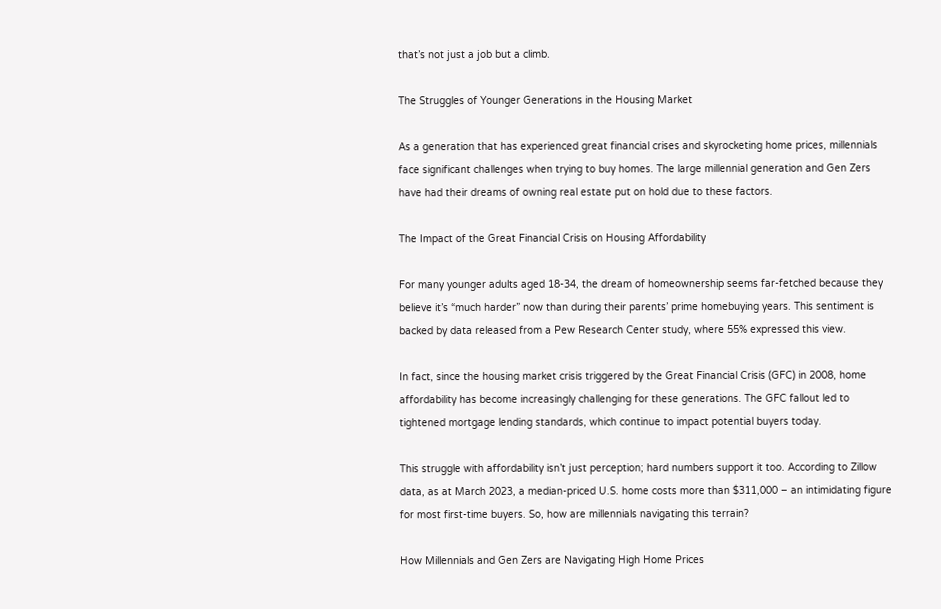that’s not just a job but a climb.

The Struggles of Younger Generations in the Housing Market

As a generation that has experienced great financial crises and skyrocketing home prices, millennials face significant challenges when trying to buy homes. The large millennial generation and Gen Zers have had their dreams of owning real estate put on hold due to these factors.

The Impact of the Great Financial Crisis on Housing Affordability

For many younger adults aged 18-34, the dream of homeownership seems far-fetched because they believe it’s “much harder” now than during their parents’ prime homebuying years. This sentiment is backed by data released from a Pew Research Center study, where 55% expressed this view.

In fact, since the housing market crisis triggered by the Great Financial Crisis (GFC) in 2008, home affordability has become increasingly challenging for these generations. The GFC fallout led to tightened mortgage lending standards, which continue to impact potential buyers today.

This struggle with affordability isn’t just perception; hard numbers support it too. According to Zillow data, as at March 2023, a median-priced U.S. home costs more than $311,000 – an intimidating figure for most first-time buyers. So, how are millennials navigating this terrain?

How Millennials and Gen Zers are Navigating High Home Prices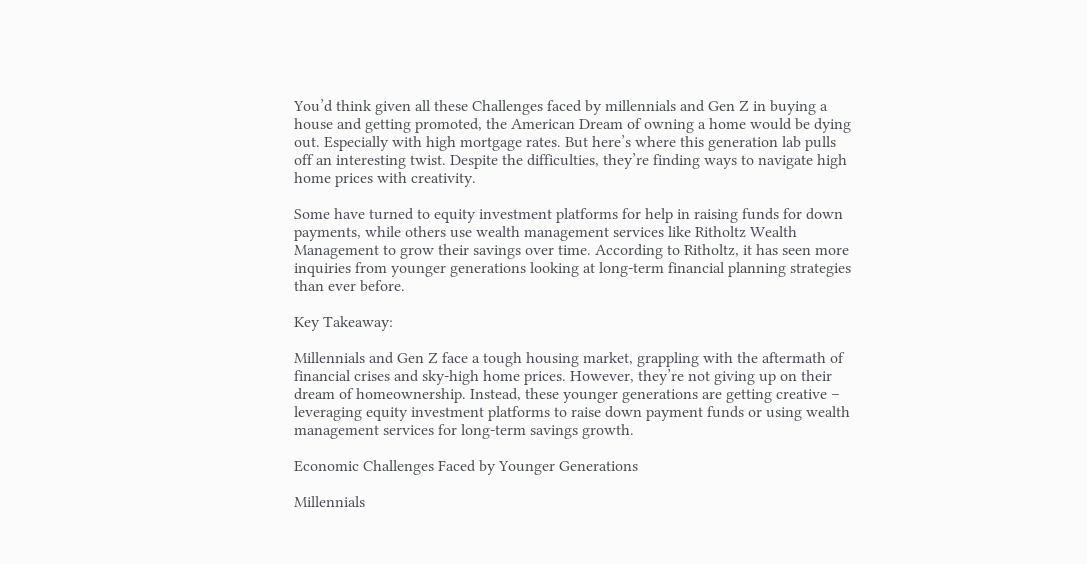You’d think given all these Challenges faced by millennials and Gen Z in buying a house and getting promoted, the American Dream of owning a home would be dying out. Especially with high mortgage rates. But here’s where this generation lab pulls off an interesting twist. Despite the difficulties, they’re finding ways to navigate high home prices with creativity.

Some have turned to equity investment platforms for help in raising funds for down payments, while others use wealth management services like Ritholtz Wealth Management to grow their savings over time. According to Ritholtz, it has seen more inquiries from younger generations looking at long-term financial planning strategies than ever before.

Key Takeaway:

Millennials and Gen Z face a tough housing market, grappling with the aftermath of financial crises and sky-high home prices. However, they’re not giving up on their dream of homeownership. Instead, these younger generations are getting creative – leveraging equity investment platforms to raise down payment funds or using wealth management services for long-term savings growth.

Economic Challenges Faced by Younger Generations

Millennials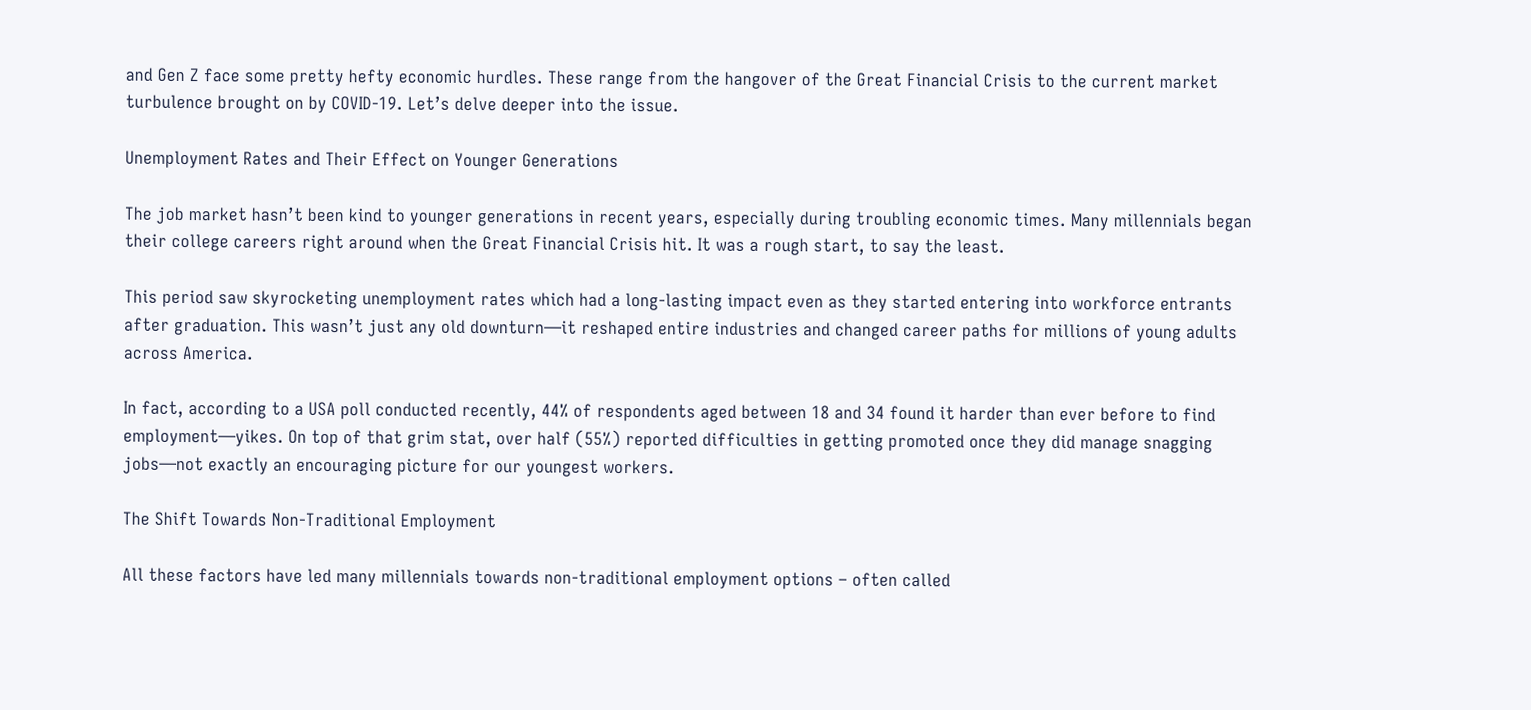and Gen Z face some pretty hefty economic hurdles. These range from the hangover of the Great Financial Crisis to the current market turbulence brought on by COVID-19. Let’s delve deeper into the issue.

Unemployment Rates and Their Effect on Younger Generations

The job market hasn’t been kind to younger generations in recent years, especially during troubling economic times. Many millennials began their college careers right around when the Great Financial Crisis hit. It was a rough start, to say the least.

This period saw skyrocketing unemployment rates which had a long-lasting impact even as they started entering into workforce entrants after graduation. This wasn’t just any old downturn—it reshaped entire industries and changed career paths for millions of young adults across America.

In fact, according to a USA poll conducted recently, 44% of respondents aged between 18 and 34 found it harder than ever before to find employment—yikes. On top of that grim stat, over half (55%) reported difficulties in getting promoted once they did manage snagging jobs—not exactly an encouraging picture for our youngest workers.

The Shift Towards Non-Traditional Employment

All these factors have led many millennials towards non-traditional employment options – often called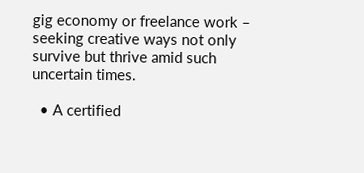gig economy or freelance work – seeking creative ways not only survive but thrive amid such uncertain times.

  • A certified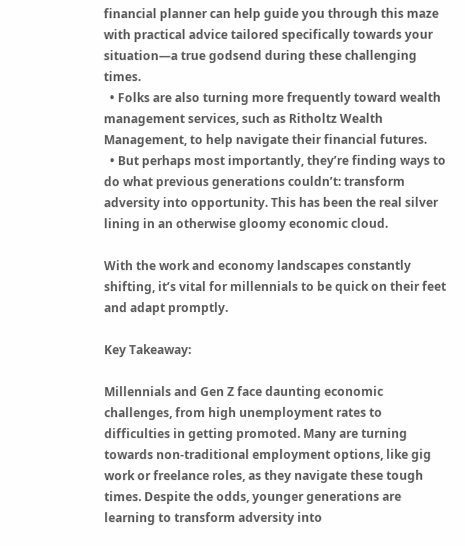financial planner can help guide you through this maze with practical advice tailored specifically towards your situation—a true godsend during these challenging times.
  • Folks are also turning more frequently toward wealth management services, such as Ritholtz Wealth Management, to help navigate their financial futures.
  • But perhaps most importantly, they’re finding ways to do what previous generations couldn’t: transform adversity into opportunity. This has been the real silver lining in an otherwise gloomy economic cloud.

With the work and economy landscapes constantly shifting, it’s vital for millennials to be quick on their feet and adapt promptly.

Key Takeaway:

Millennials and Gen Z face daunting economic challenges, from high unemployment rates to difficulties in getting promoted. Many are turning towards non-traditional employment options, like gig work or freelance roles, as they navigate these tough times. Despite the odds, younger generations are learning to transform adversity into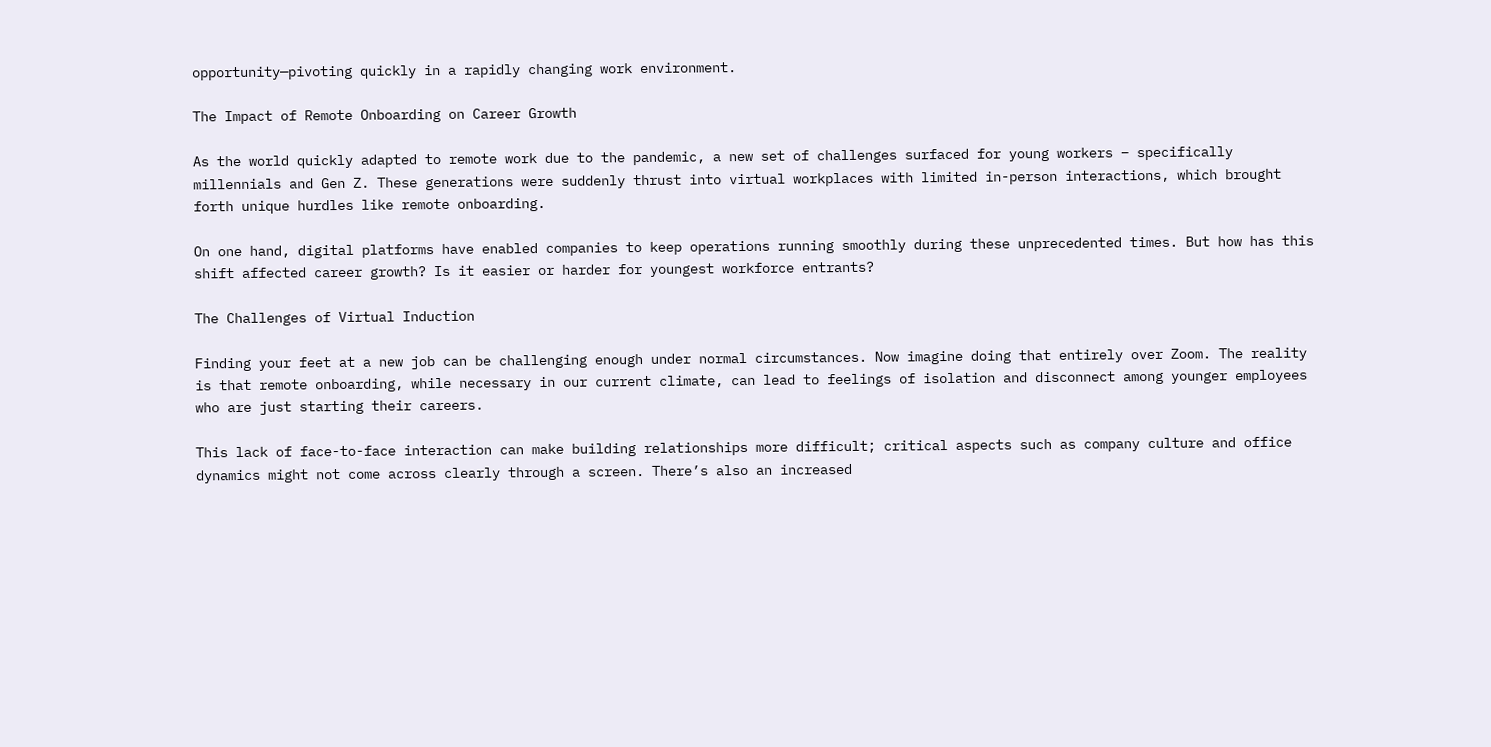opportunity—pivoting quickly in a rapidly changing work environment.

The Impact of Remote Onboarding on Career Growth

As the world quickly adapted to remote work due to the pandemic, a new set of challenges surfaced for young workers – specifically millennials and Gen Z. These generations were suddenly thrust into virtual workplaces with limited in-person interactions, which brought forth unique hurdles like remote onboarding.

On one hand, digital platforms have enabled companies to keep operations running smoothly during these unprecedented times. But how has this shift affected career growth? Is it easier or harder for youngest workforce entrants?

The Challenges of Virtual Induction

Finding your feet at a new job can be challenging enough under normal circumstances. Now imagine doing that entirely over Zoom. The reality is that remote onboarding, while necessary in our current climate, can lead to feelings of isolation and disconnect among younger employees who are just starting their careers.

This lack of face-to-face interaction can make building relationships more difficult; critical aspects such as company culture and office dynamics might not come across clearly through a screen. There’s also an increased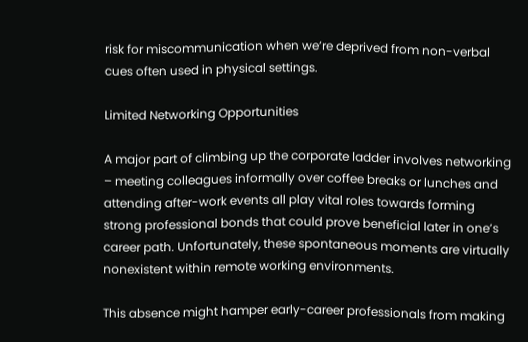risk for miscommunication when we’re deprived from non-verbal cues often used in physical settings.

Limited Networking Opportunities

A major part of climbing up the corporate ladder involves networking – meeting colleagues informally over coffee breaks or lunches and attending after-work events all play vital roles towards forming strong professional bonds that could prove beneficial later in one’s career path. Unfortunately, these spontaneous moments are virtually nonexistent within remote working environments.

This absence might hamper early-career professionals from making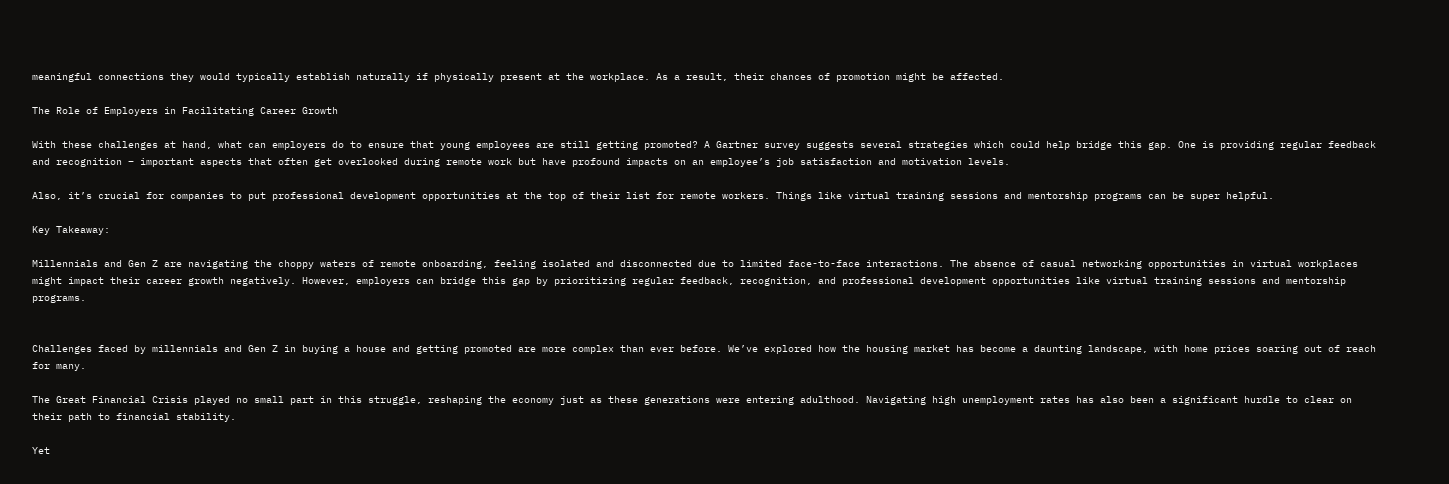meaningful connections they would typically establish naturally if physically present at the workplace. As a result, their chances of promotion might be affected.

The Role of Employers in Facilitating Career Growth

With these challenges at hand, what can employers do to ensure that young employees are still getting promoted? A Gartner survey suggests several strategies which could help bridge this gap. One is providing regular feedback and recognition – important aspects that often get overlooked during remote work but have profound impacts on an employee’s job satisfaction and motivation levels.

Also, it’s crucial for companies to put professional development opportunities at the top of their list for remote workers. Things like virtual training sessions and mentorship programs can be super helpful.

Key Takeaway:

Millennials and Gen Z are navigating the choppy waters of remote onboarding, feeling isolated and disconnected due to limited face-to-face interactions. The absence of casual networking opportunities in virtual workplaces might impact their career growth negatively. However, employers can bridge this gap by prioritizing regular feedback, recognition, and professional development opportunities like virtual training sessions and mentorship programs.


Challenges faced by millennials and Gen Z in buying a house and getting promoted are more complex than ever before. We’ve explored how the housing market has become a daunting landscape, with home prices soaring out of reach for many.

The Great Financial Crisis played no small part in this struggle, reshaping the economy just as these generations were entering adulthood. Navigating high unemployment rates has also been a significant hurdle to clear on their path to financial stability.

Yet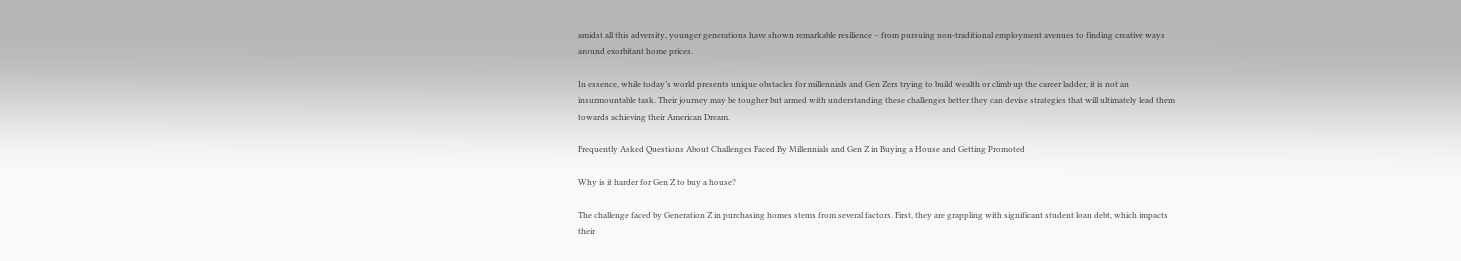amidst all this adversity, younger generations have shown remarkable resilience – from pursuing non-traditional employment avenues to finding creative ways around exorbitant home prices.

In essence, while today’s world presents unique obstacles for millennials and Gen Zers trying to build wealth or climb up the career ladder, it is not an insurmountable task. Their journey may be tougher but armed with understanding these challenges better they can devise strategies that will ultimately lead them towards achieving their American Dream.

Frequently Asked Questions About Challenges Faced By Millennials and Gen Z in Buying a House and Getting Promoted

Why is it harder for Gen Z to buy a house?

The challenge faced by Generation Z in purchasing homes stems from several factors. First, they are grappling with significant student loan debt, which impacts their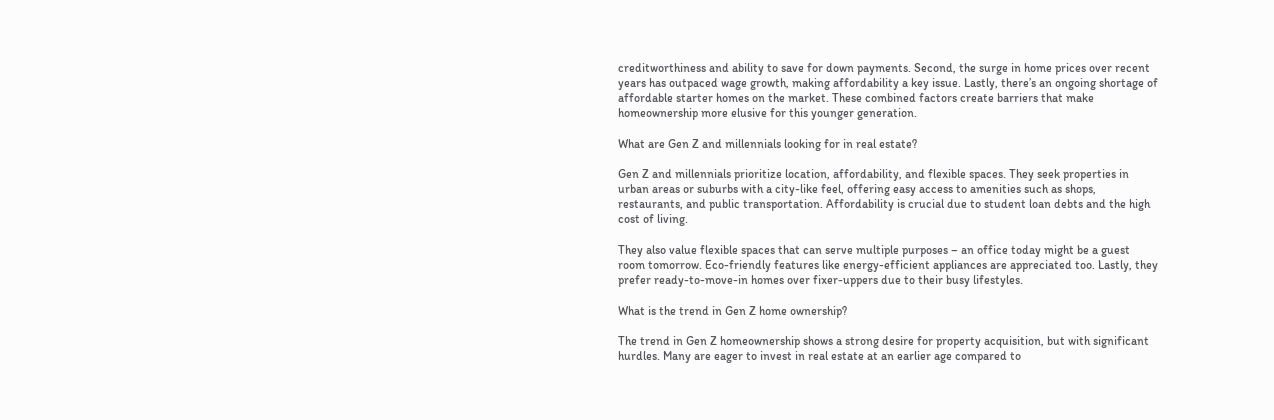creditworthiness and ability to save for down payments. Second, the surge in home prices over recent years has outpaced wage growth, making affordability a key issue. Lastly, there’s an ongoing shortage of affordable starter homes on the market. These combined factors create barriers that make homeownership more elusive for this younger generation.

What are Gen Z and millennials looking for in real estate?

Gen Z and millennials prioritize location, affordability, and flexible spaces. They seek properties in urban areas or suburbs with a city-like feel, offering easy access to amenities such as shops, restaurants, and public transportation. Affordability is crucial due to student loan debts and the high cost of living.

They also value flexible spaces that can serve multiple purposes – an office today might be a guest room tomorrow. Eco-friendly features like energy-efficient appliances are appreciated too. Lastly, they prefer ready-to-move-in homes over fixer-uppers due to their busy lifestyles.

What is the trend in Gen Z home ownership?

The trend in Gen Z homeownership shows a strong desire for property acquisition, but with significant hurdles. Many are eager to invest in real estate at an earlier age compared to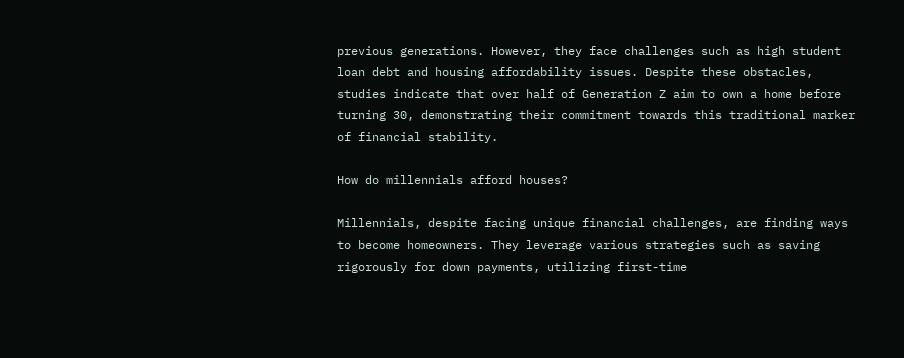previous generations. However, they face challenges such as high student loan debt and housing affordability issues. Despite these obstacles, studies indicate that over half of Generation Z aim to own a home before turning 30, demonstrating their commitment towards this traditional marker of financial stability.

How do millennials afford houses?

Millennials, despite facing unique financial challenges, are finding ways to become homeowners. They leverage various strategies such as saving rigorously for down payments, utilizing first-time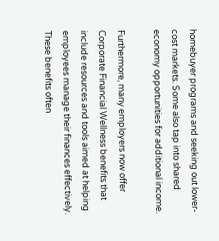homebuyer programs and seeking out lower-cost markets. Some also tap into shared economy opportunities for additional income.

Furthermore, many employers now offer Corporate Financial Wellness benefits that include resources and tools aimed at helping employees manage their finances effectively. These benefits often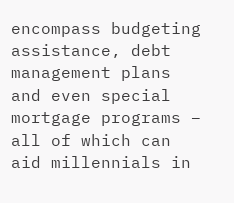encompass budgeting assistance, debt management plans and even special mortgage programs – all of which can aid millennials in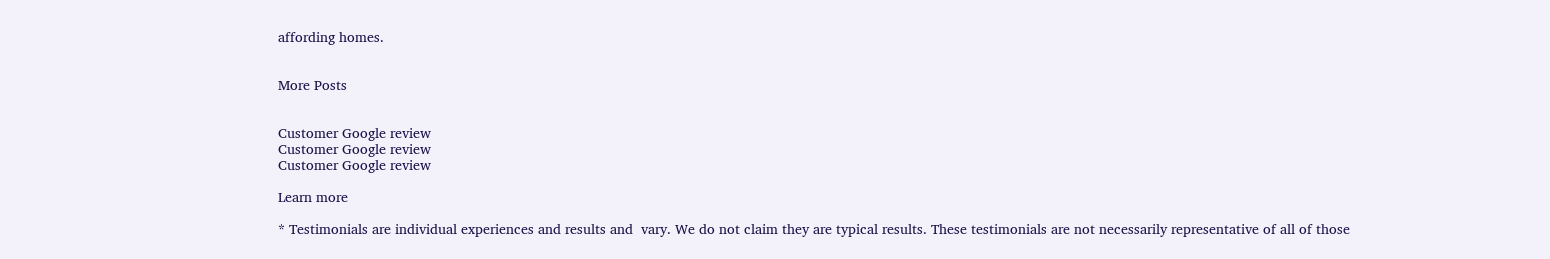affording homes.


More Posts


Customer Google review
Customer Google review
Customer Google review

Learn more

* Testimonials are individual experiences and results and  vary. We do not claim they are typical results. These testimonials are not necessarily representative of all of those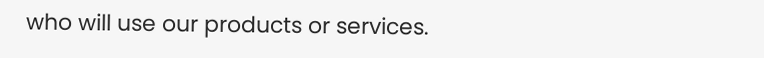who will use our products or services.